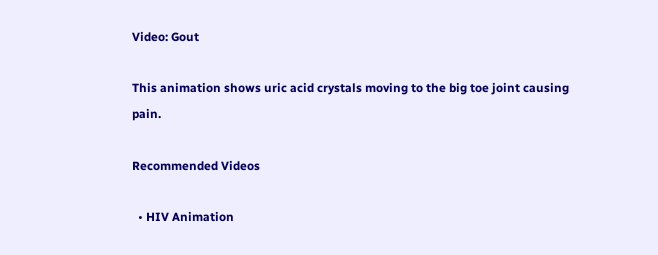Video: Gout

This animation shows uric acid crystals moving to the big toe joint causing pain.

Recommended Videos

  • HIV Animation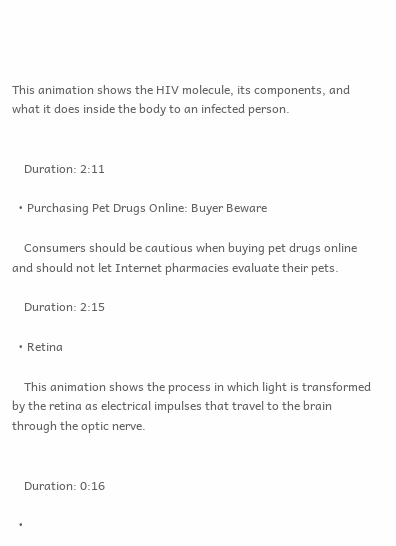This animation shows the HIV molecule, its components, and what it does inside the body to an infected person.


    Duration: 2:11

  • Purchasing Pet Drugs Online: Buyer Beware

    Consumers should be cautious when buying pet drugs online and should not let Internet pharmacies evaluate their pets.

    Duration: 2:15

  • Retina

    This animation shows the process in which light is transformed by the retina as electrical impulses that travel to the brain through the optic nerve.


    Duration: 0:16

  •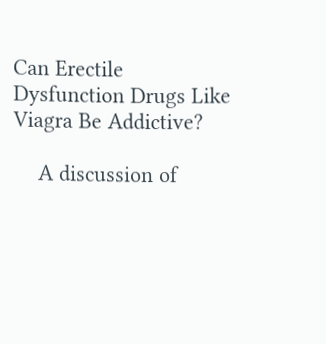Can Erectile Dysfunction Drugs Like Viagra Be Addictive?

    A discussion of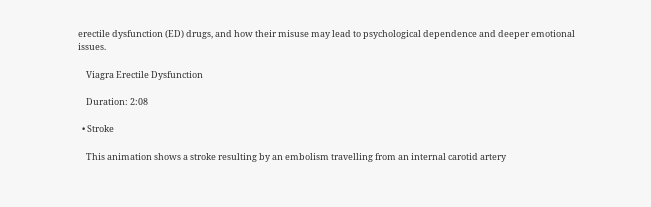erectile dysfunction (ED) drugs, and how their misuse may lead to psychological dependence and deeper emotional issues.

    Viagra Erectile Dysfunction

    Duration: 2:08

  • Stroke

    This animation shows a stroke resulting by an embolism travelling from an internal carotid artery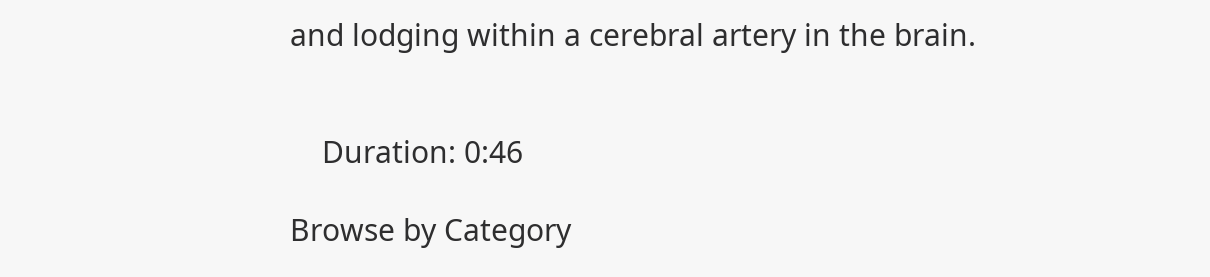and lodging within a cerebral artery in the brain.


    Duration: 0:46

Browse by Category